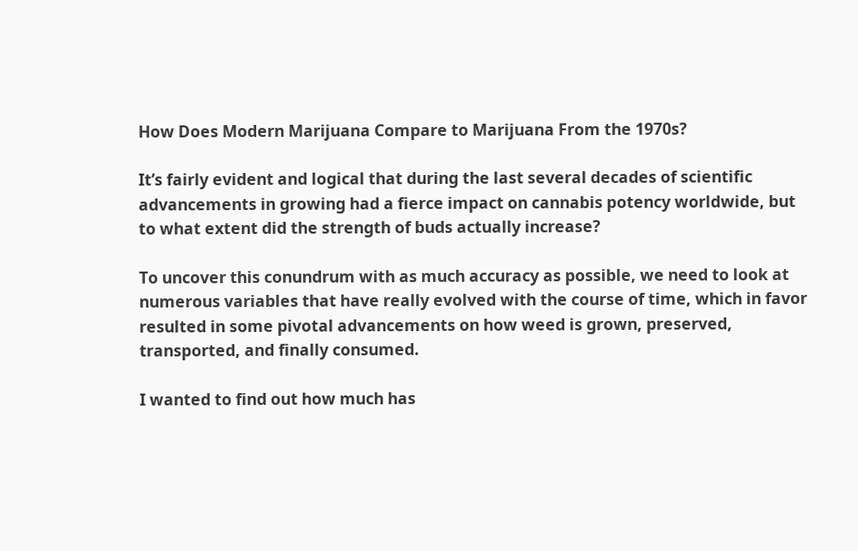How Does Modern Marijuana Compare to Marijuana From the 1970s?

It’s fairly evident and logical that during the last several decades of scientific advancements in growing had a fierce impact on cannabis potency worldwide, but to what extent did the strength of buds actually increase?

To uncover this conundrum with as much accuracy as possible, we need to look at numerous variables that have really evolved with the course of time, which in favor resulted in some pivotal advancements on how weed is grown, preserved, transported, and finally consumed.

I wanted to find out how much has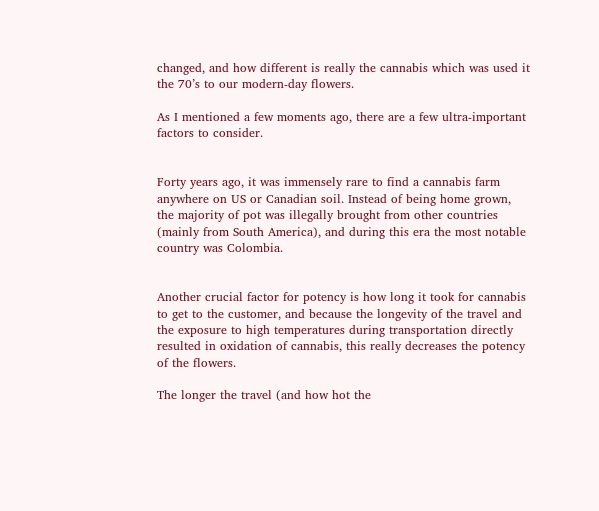changed, and how different is really the cannabis which was used it the 70’s to our modern-day flowers.

As I mentioned a few moments ago, there are a few ultra-important factors to consider.


Forty years ago, it was immensely rare to find a cannabis farm anywhere on US or Canadian soil. Instead of being home grown, the majority of pot was illegally brought from other countries (mainly from South America), and during this era the most notable country was Colombia.


Another crucial factor for potency is how long it took for cannabis to get to the customer, and because the longevity of the travel and the exposure to high temperatures during transportation directly resulted in oxidation of cannabis, this really decreases the potency of the flowers.

The longer the travel (and how hot the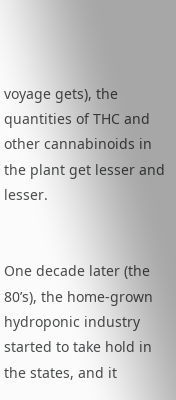voyage gets), the quantities of THC and other cannabinoids in the plant get lesser and lesser.


One decade later (the 80’s), the home-grown hydroponic industry started to take hold in the states, and it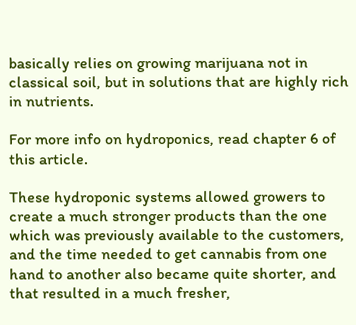basically relies on growing marijuana not in classical soil, but in solutions that are highly rich in nutrients.

For more info on hydroponics, read chapter 6 of this article.

These hydroponic systems allowed growers to create a much stronger products than the one which was previously available to the customers, and the time needed to get cannabis from one hand to another also became quite shorter, and that resulted in a much fresher,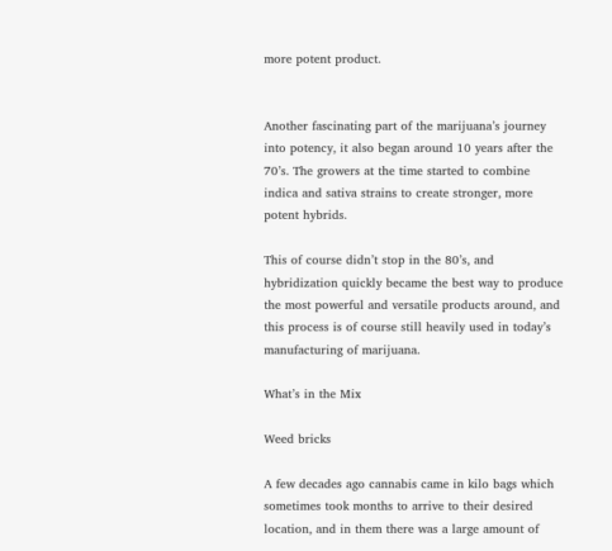more potent product.


Another fascinating part of the marijuana’s journey into potency, it also began around 10 years after the 70’s. The growers at the time started to combine indica and sativa strains to create stronger, more potent hybrids.

This of course didn’t stop in the 80’s, and hybridization quickly became the best way to produce the most powerful and versatile products around, and this process is of course still heavily used in today’s manufacturing of marijuana.

What’s in the Mix

Weed bricks

A few decades ago cannabis came in kilo bags which sometimes took months to arrive to their desired location, and in them there was a large amount of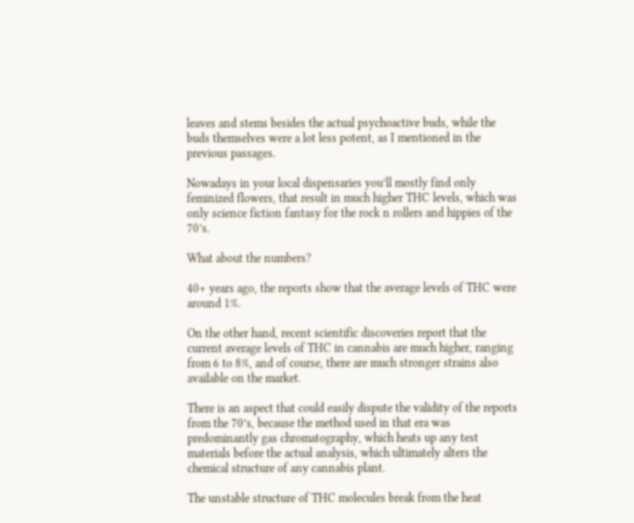leaves and stems besides the actual psychoactive buds, while the buds themselves were a lot less potent, as I mentioned in the previous passages.

Nowadays in your local dispensaries you’ll mostly find only feminized flowers, that result in much higher THC levels, which was only science fiction fantasy for the rock n rollers and hippies of the 70’s.

What about the numbers?

40+ years ago, the reports show that the average levels of THC were around 1%.

On the other hand, recent scientific discoveries report that the current average levels of THC in cannabis are much higher, ranging from 6 to 8%, and of course, there are much stronger strains also available on the market.

There is an aspect that could easily dispute the validity of the reports from the 70’s, because the method used in that era was predominantly gas chromatography, which heats up any test materials before the actual analysis, which ultimately alters the chemical structure of any cannabis plant.

The unstable structure of THC molecules break from the heat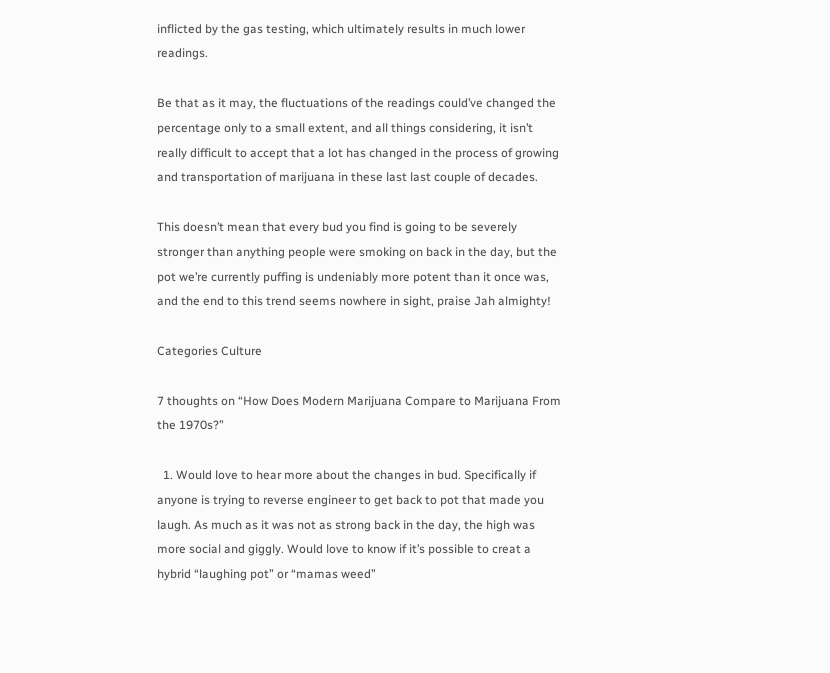inflicted by the gas testing, which ultimately results in much lower readings.

Be that as it may, the fluctuations of the readings could’ve changed the percentage only to a small extent, and all things considering, it isn’t really difficult to accept that a lot has changed in the process of growing and transportation of marijuana in these last last couple of decades.

This doesn’t mean that every bud you find is going to be severely stronger than anything people were smoking on back in the day, but the pot we’re currently puffing is undeniably more potent than it once was, and the end to this trend seems nowhere in sight, praise Jah almighty!

Categories Culture

7 thoughts on “How Does Modern Marijuana Compare to Marijuana From the 1970s?”

  1. Would love to hear more about the changes in bud. Specifically if anyone is trying to reverse engineer to get back to pot that made you laugh. As much as it was not as strong back in the day, the high was more social and giggly. Would love to know if it’s possible to creat a hybrid “laughing pot” or “mamas weed”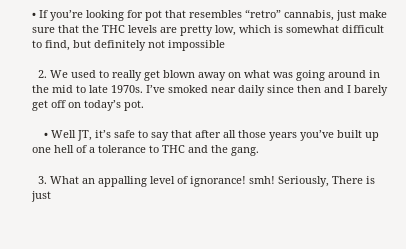• If you’re looking for pot that resembles “retro” cannabis, just make sure that the THC levels are pretty low, which is somewhat difficult to find, but definitely not impossible

  2. We used to really get blown away on what was going around in the mid to late 1970s. I’ve smoked near daily since then and I barely get off on today’s pot.

    • Well JT, it’s safe to say that after all those years you’ve built up one hell of a tolerance to THC and the gang.

  3. What an appalling level of ignorance! smh! Seriously, There is just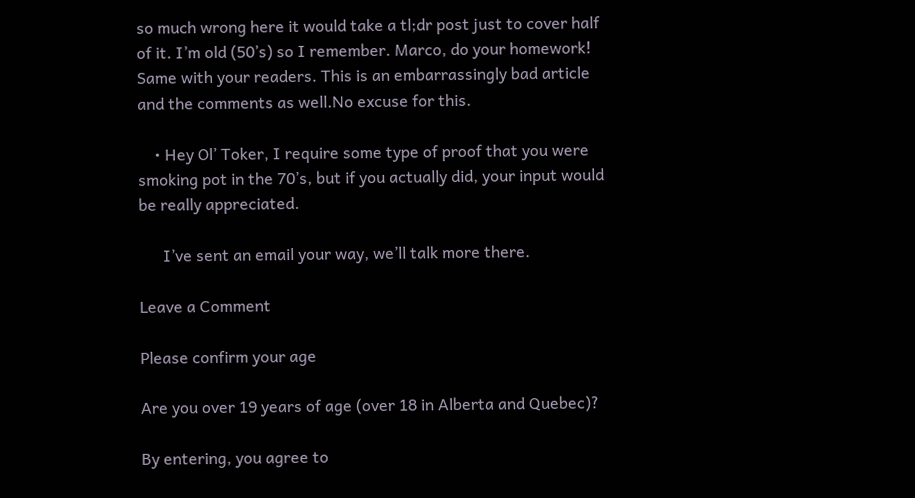so much wrong here it would take a tl;dr post just to cover half of it. I’m old (50’s) so I remember. Marco, do your homework! Same with your readers. This is an embarrassingly bad article and the comments as well.No excuse for this.

    • Hey Ol’ Toker, I require some type of proof that you were smoking pot in the 70’s, but if you actually did, your input would be really appreciated.

      I’ve sent an email your way, we’ll talk more there.

Leave a Comment

Please confirm your age

Are you over 19 years of age (over 18 in Alberta and Quebec)?

By entering, you agree to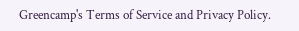Greencamp's Terms of Service and Privacy Policy.